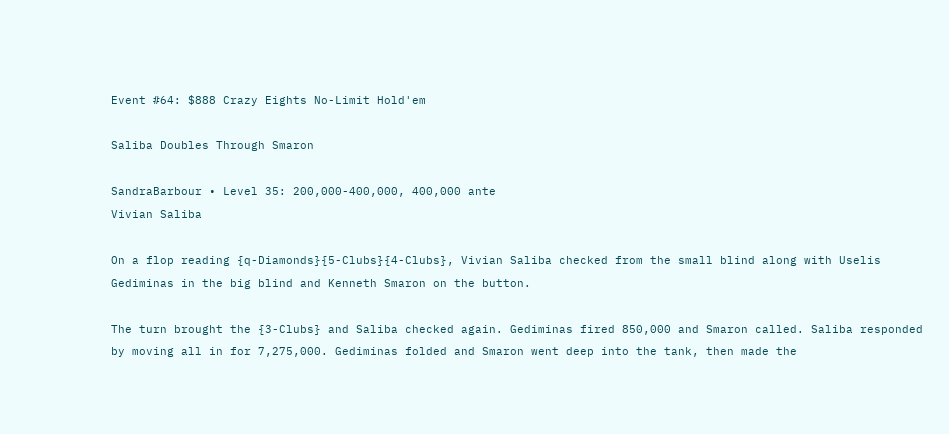Event #64: $888 Crazy Eights No-Limit Hold'em

Saliba Doubles Through Smaron

SandraBarbour • Level 35: 200,000-400,000, 400,000 ante
Vivian Saliba

On a flop reading {q-Diamonds}{5-Clubs}{4-Clubs}, Vivian Saliba checked from the small blind along with Uselis Gediminas in the big blind and Kenneth Smaron on the button.

The turn brought the {3-Clubs} and Saliba checked again. Gediminas fired 850,000 and Smaron called. Saliba responded by moving all in for 7,275,000. Gediminas folded and Smaron went deep into the tank, then made the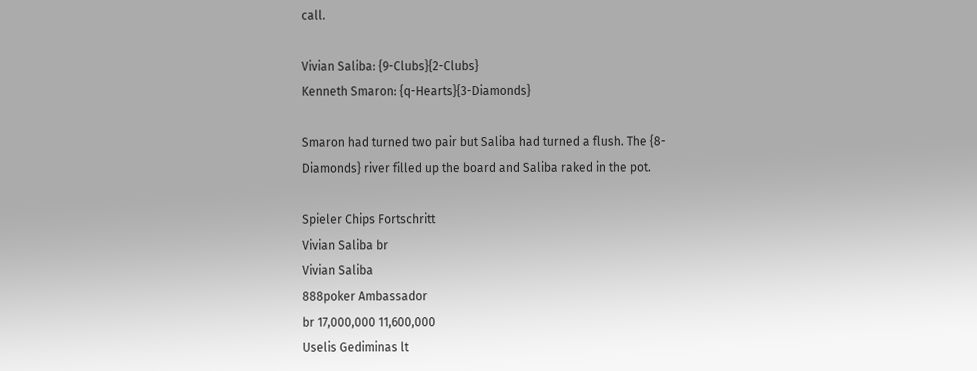call.

Vivian Saliba: {9-Clubs}{2-Clubs}
Kenneth Smaron: {q-Hearts}{3-Diamonds}

Smaron had turned two pair but Saliba had turned a flush. The {8-Diamonds} river filled up the board and Saliba raked in the pot.

Spieler Chips Fortschritt
Vivian Saliba br
Vivian Saliba
888poker Ambassador
br 17,000,000 11,600,000
Uselis Gediminas lt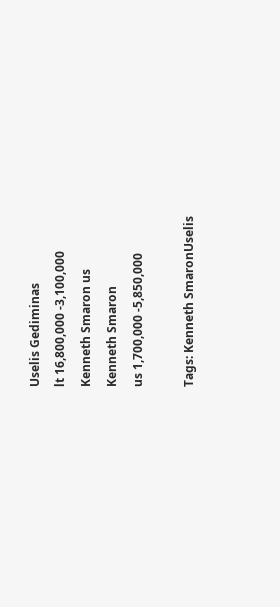Uselis Gediminas
lt 16,800,000 -3,100,000
Kenneth Smaron us
Kenneth Smaron
us 1,700,000 -5,850,000

Tags: Kenneth SmaronUselis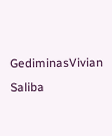GediminasVivian Saliba